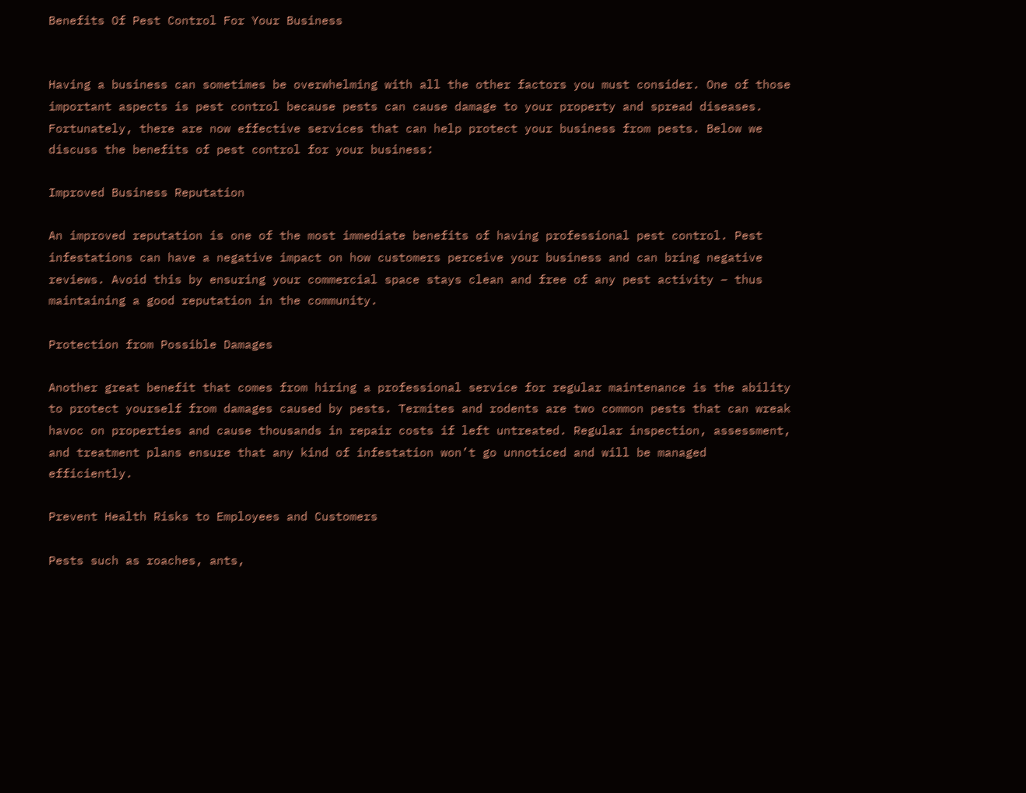Benefits Of Pest Control For Your Business


Having a business can sometimes be overwhelming with all the other factors you must consider. One of those important aspects is pest control because pests can cause damage to your property and spread diseases. Fortunately, there are now effective services that can help protect your business from pests. Below we discuss the benefits of pest control for your business:

Improved Business Reputation

An improved reputation is one of the most immediate benefits of having professional pest control. Pest infestations can have a negative impact on how customers perceive your business and can bring negative reviews. Avoid this by ensuring your commercial space stays clean and free of any pest activity – thus maintaining a good reputation in the community.

Protection from Possible Damages

Another great benefit that comes from hiring a professional service for regular maintenance is the ability to protect yourself from damages caused by pests. Termites and rodents are two common pests that can wreak havoc on properties and cause thousands in repair costs if left untreated. Regular inspection, assessment, and treatment plans ensure that any kind of infestation won’t go unnoticed and will be managed efficiently.

Prevent Health Risks to Employees and Customers

Pests such as roaches, ants,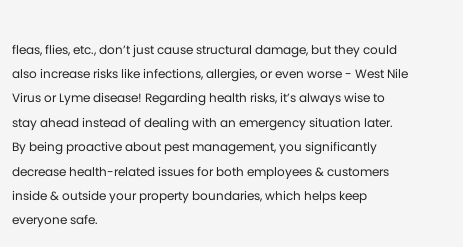fleas, flies, etc., don’t just cause structural damage, but they could also increase risks like infections, allergies, or even worse - West Nile Virus or Lyme disease! Regarding health risks, it’s always wise to stay ahead instead of dealing with an emergency situation later. By being proactive about pest management, you significantly decrease health-related issues for both employees & customers inside & outside your property boundaries, which helps keep everyone safe.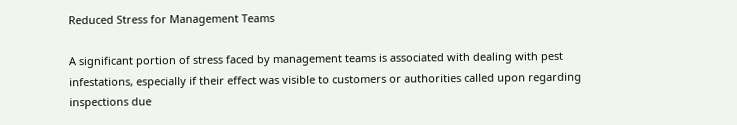Reduced Stress for Management Teams

A significant portion of stress faced by management teams is associated with dealing with pest infestations, especially if their effect was visible to customers or authorities called upon regarding inspections due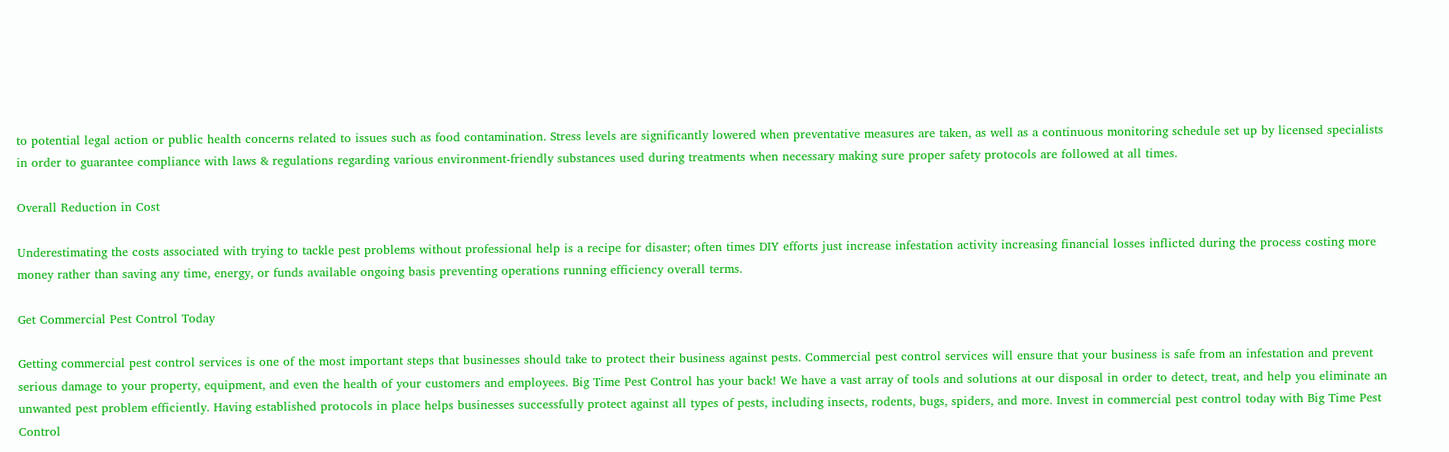to potential legal action or public health concerns related to issues such as food contamination. Stress levels are significantly lowered when preventative measures are taken, as well as a continuous monitoring schedule set up by licensed specialists in order to guarantee compliance with laws & regulations regarding various environment-friendly substances used during treatments when necessary making sure proper safety protocols are followed at all times.

Overall Reduction in Cost

Underestimating the costs associated with trying to tackle pest problems without professional help is a recipe for disaster; often times DIY efforts just increase infestation activity increasing financial losses inflicted during the process costing more money rather than saving any time, energy, or funds available ongoing basis preventing operations running efficiency overall terms.

Get Commercial Pest Control Today

Getting commercial pest control services is one of the most important steps that businesses should take to protect their business against pests. Commercial pest control services will ensure that your business is safe from an infestation and prevent serious damage to your property, equipment, and even the health of your customers and employees. Big Time Pest Control has your back! We have a vast array of tools and solutions at our disposal in order to detect, treat, and help you eliminate an unwanted pest problem efficiently. Having established protocols in place helps businesses successfully protect against all types of pests, including insects, rodents, bugs, spiders, and more. Invest in commercial pest control today with Big Time Pest Control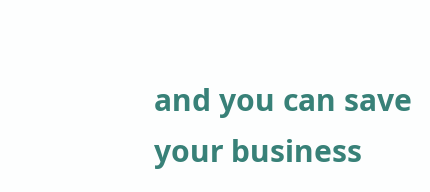and you can save your business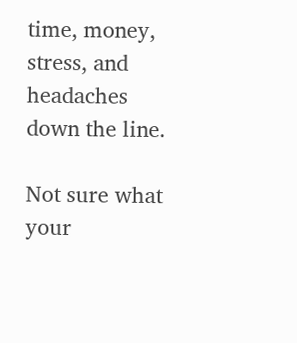time, money, stress, and headaches down the line.

Not sure what your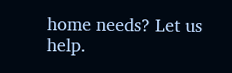home needs? Let us help.